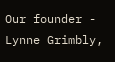Our founder - Lynne Grimbly,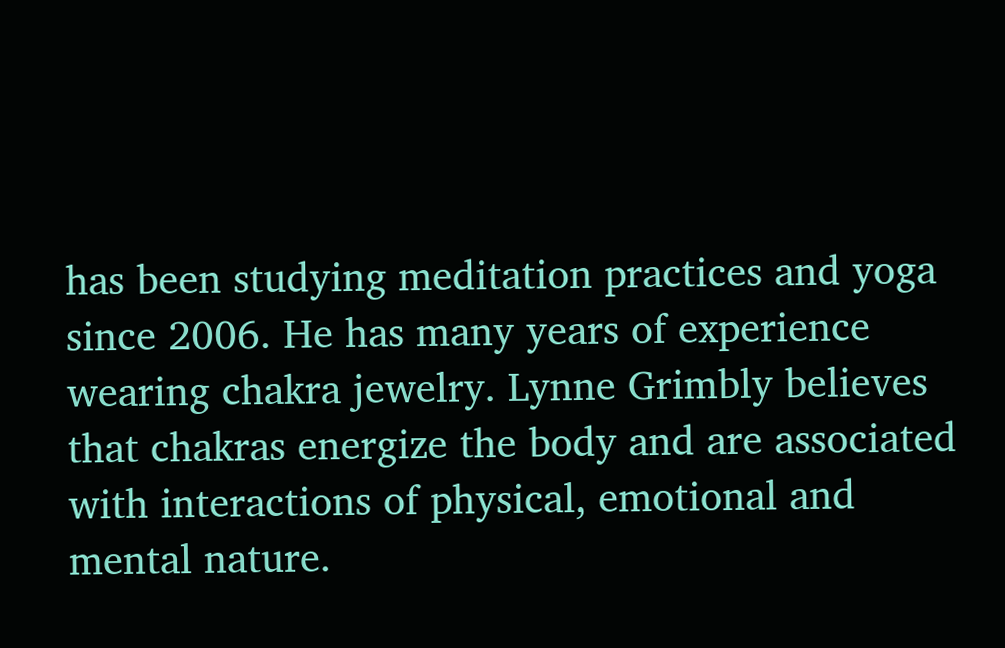has been studying meditation practices and yoga since 2006. He has many years of experience wearing chakra jewelry. Lynne Grimbly believes that chakras energize the body and are associated with interactions of physical, emotional and mental nature.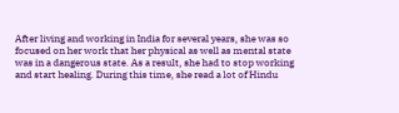After living and working in India for several years, she was so focused on her work that her physical as well as mental state was in a dangerous state. As a result, she had to stop working and start healing. During this time, she read a lot of Hindu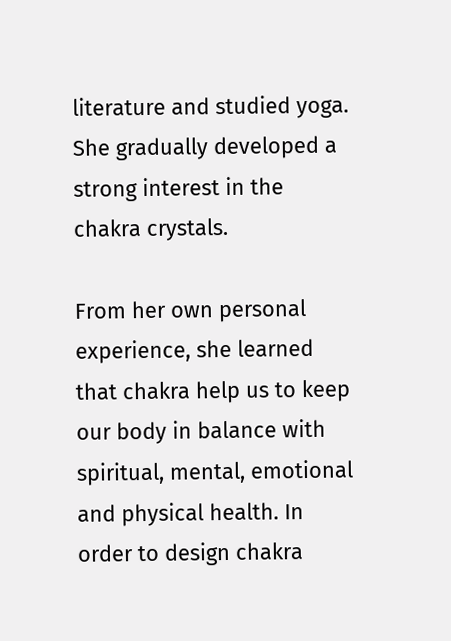literature and studied yoga. She gradually developed a strong interest in the chakra crystals.

From her own personal experience, she learned that chakra help us to keep our body in balance with spiritual, mental, emotional and physical health. In order to design chakra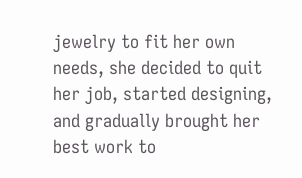jewelry to fit her own needs, she decided to quit her job, started designing, and gradually brought her best work to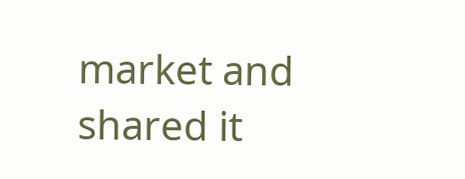market and shared it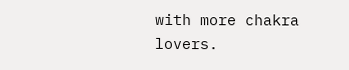with more chakra lovers.